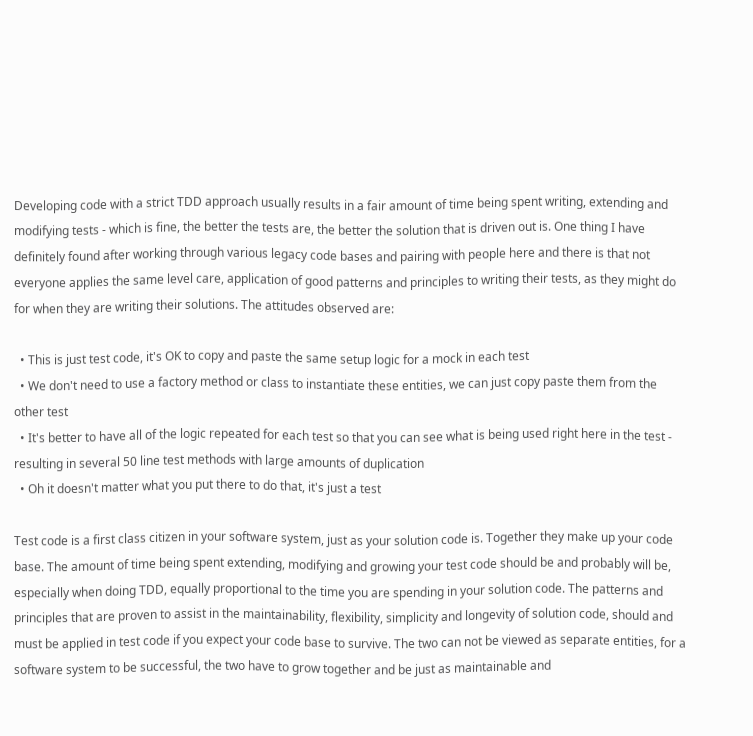Developing code with a strict TDD approach usually results in a fair amount of time being spent writing, extending and modifying tests - which is fine, the better the tests are, the better the solution that is driven out is. One thing I have definitely found after working through various legacy code bases and pairing with people here and there is that not everyone applies the same level care, application of good patterns and principles to writing their tests, as they might do for when they are writing their solutions. The attitudes observed are:

  • This is just test code, it's OK to copy and paste the same setup logic for a mock in each test
  • We don't need to use a factory method or class to instantiate these entities, we can just copy paste them from the other test
  • It's better to have all of the logic repeated for each test so that you can see what is being used right here in the test - resulting in several 50 line test methods with large amounts of duplication
  • Oh it doesn't matter what you put there to do that, it's just a test

Test code is a first class citizen in your software system, just as your solution code is. Together they make up your code base. The amount of time being spent extending, modifying and growing your test code should be and probably will be, especially when doing TDD, equally proportional to the time you are spending in your solution code. The patterns and principles that are proven to assist in the maintainability, flexibility, simplicity and longevity of solution code, should and must be applied in test code if you expect your code base to survive. The two can not be viewed as separate entities, for a software system to be successful, the two have to grow together and be just as maintainable and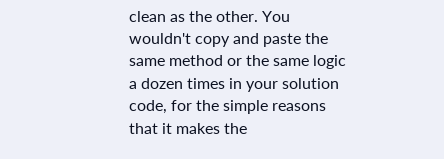clean as the other. You wouldn't copy and paste the same method or the same logic a dozen times in your solution code, for the simple reasons that it makes the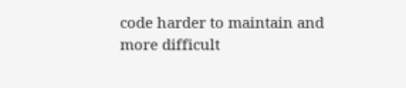code harder to maintain and more difficult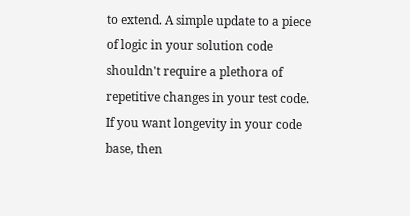to extend. A simple update to a piece of logic in your solution code shouldn't require a plethora of repetitive changes in your test code. If you want longevity in your code base, then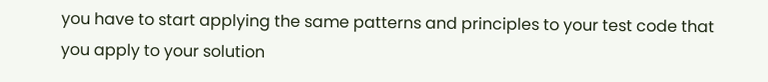you have to start applying the same patterns and principles to your test code that you apply to your solution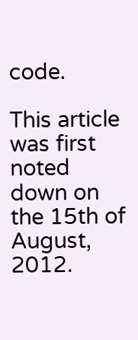code.

This article was first noted down on the 15th of August, 2012.